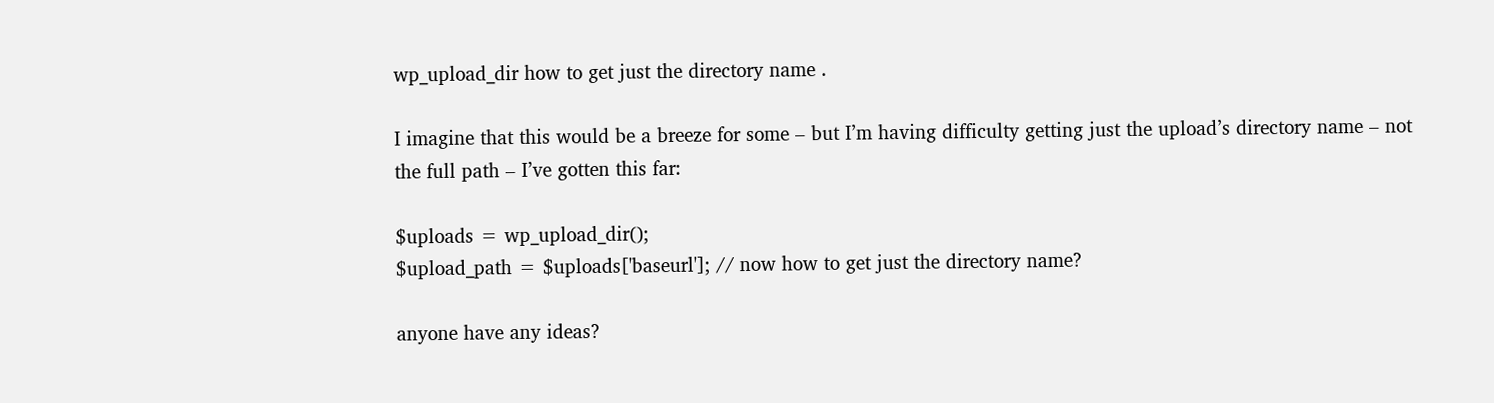wp_upload_dir how to get just the directory name .

I imagine that this would be a breeze for some – but I’m having difficulty getting just the upload’s directory name – not the full path – I’ve gotten this far:

$uploads = wp_upload_dir();
$upload_path = $uploads['baseurl']; // now how to get just the directory name?

anyone have any ideas?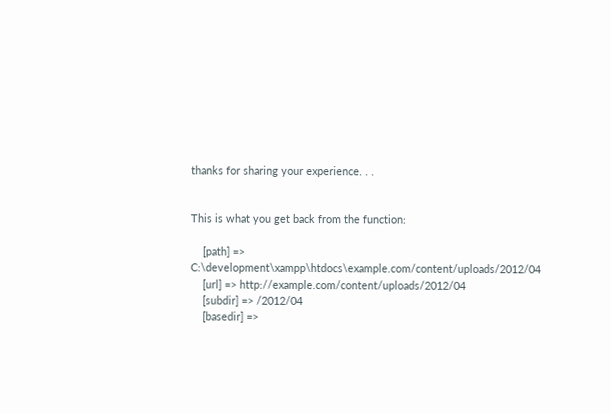thanks for sharing your experience. . .


This is what you get back from the function:

    [path] => C:\development\xampp\htdocs\example.com/content/uploads/2012/04
    [url] => http://example.com/content/uploads/2012/04
    [subdir] => /2012/04
    [basedir] =>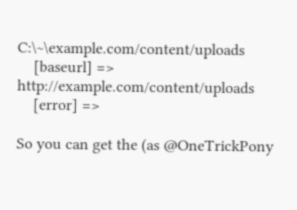C:\~\example.com/content/uploads
    [baseurl] => http://example.com/content/uploads
    [error] =>

So you can get the (as @OneTrickPony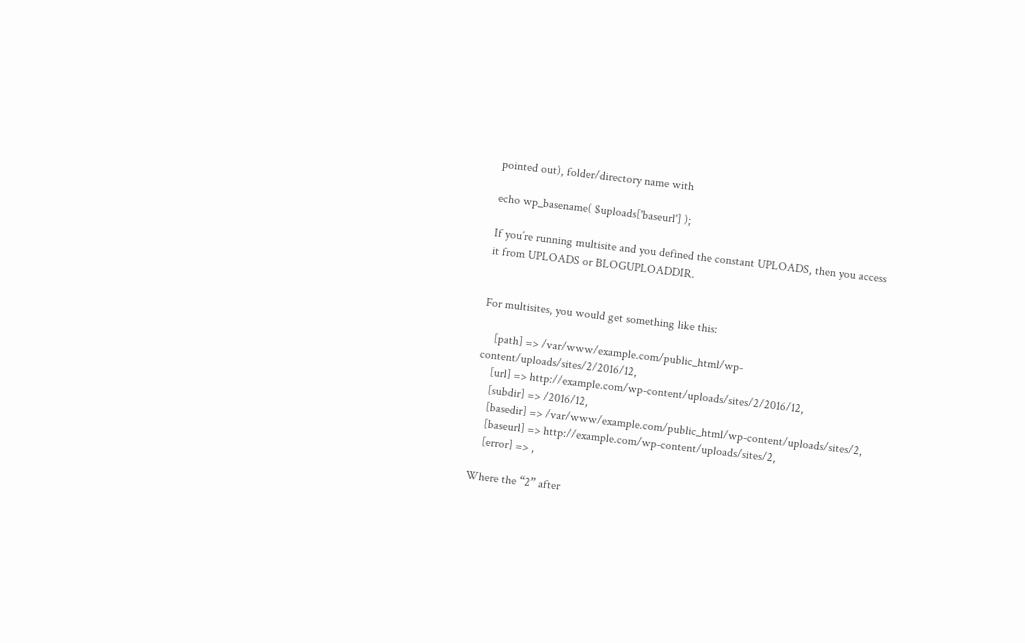pointed out), folder/directory name with

echo wp_basename( $uploads['baseurl'] );

If you’re running multisite and you defined the constant UPLOADS, then you access it from UPLOADS or BLOGUPLOADDIR.


For multisites, you would get something like this:

    [path] => /var/www/example.com/public_html/wp-content/uploads/sites/2/2016/12,
    [url] => http://example.com/wp-content/uploads/sites/2/2016/12,
    [subdir] => /2016/12,
    [basedir] => /var/www/example.com/public_html/wp-content/uploads/sites/2,
    [baseurl] => http://example.com/wp-content/uploads/sites/2,
    [error] => ,

Where the “2” after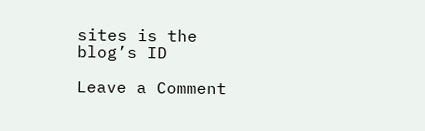sites is the blog’s ID

Leave a Comment